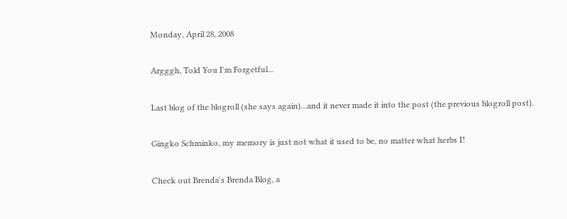Monday, April 28, 2008

Argggh, Told You I'm Forgetful...

Last blog of the blogroll (she says again)...and it never made it into the post (the previous blogroll post).

Gingko Schminko, my memory is just not what it used to be, no matter what herbs I!

Check out Brenda's Brenda Blog, a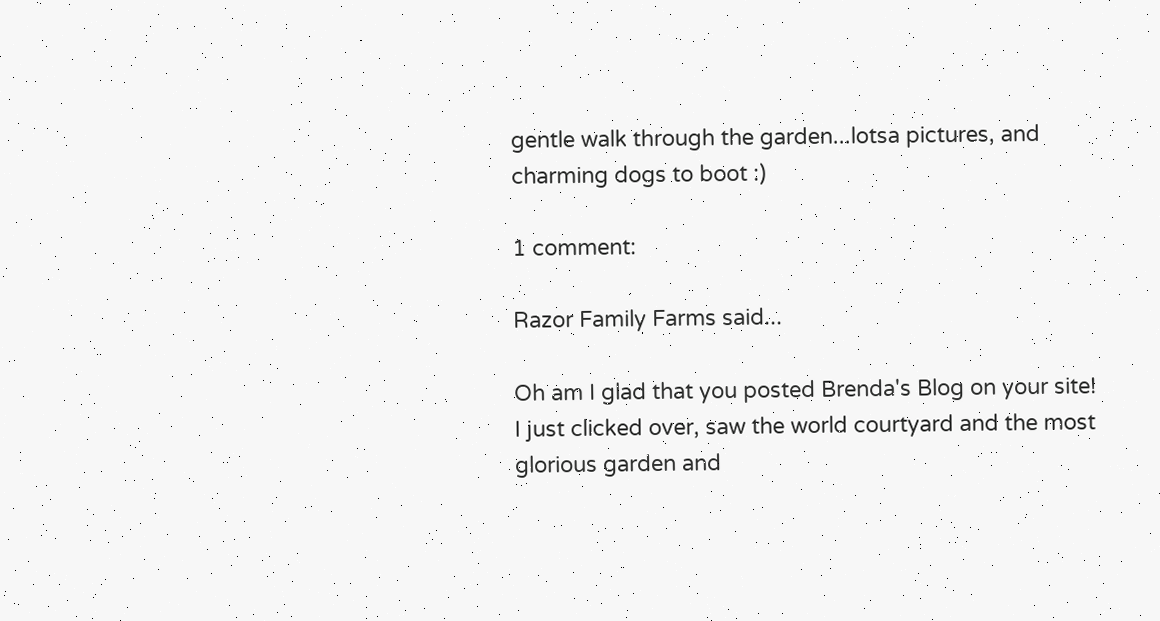gentle walk through the garden...lotsa pictures, and charming dogs to boot :)

1 comment:

Razor Family Farms said...

Oh am I glad that you posted Brenda's Blog on your site! I just clicked over, saw the world courtyard and the most glorious garden and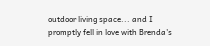outdoor living space... and I promptly fell in love with Brenda's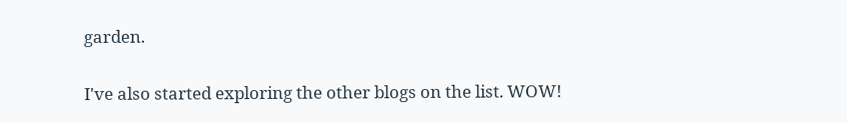garden.


I've also started exploring the other blogs on the list. WOW!